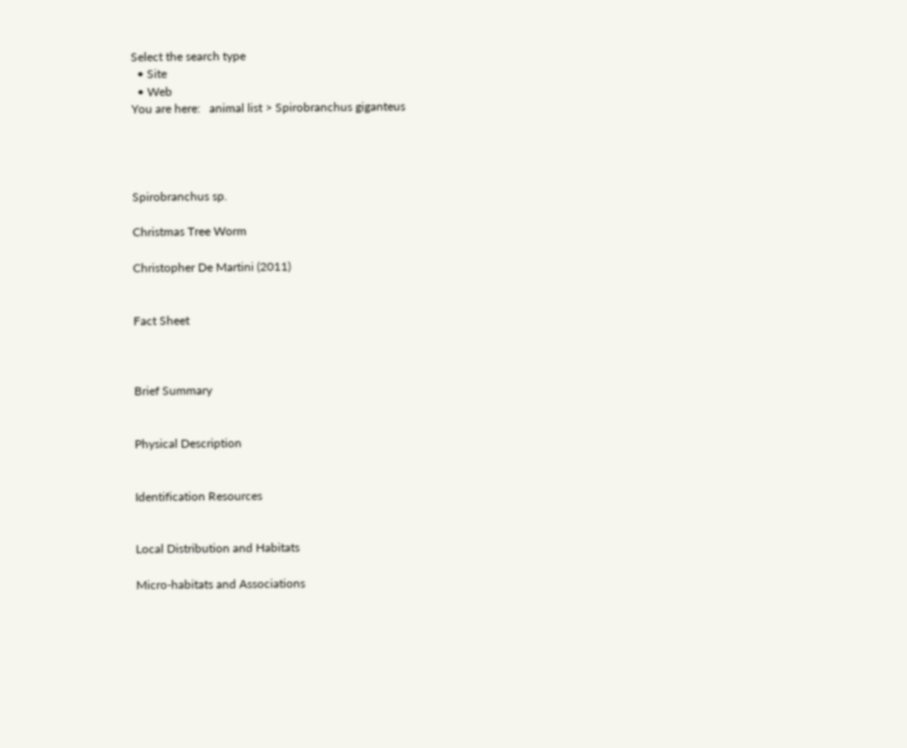Select the search type
  • Site
  • Web
You are here:   animal list > Spirobranchus giganteus




Spirobranchus sp.

Christmas Tree Worm

Christopher De Martini (2011)


Fact Sheet



Brief Summary


Physical Description


Identification Resources


Local Distribution and Habitats

Micro-habitats and Associations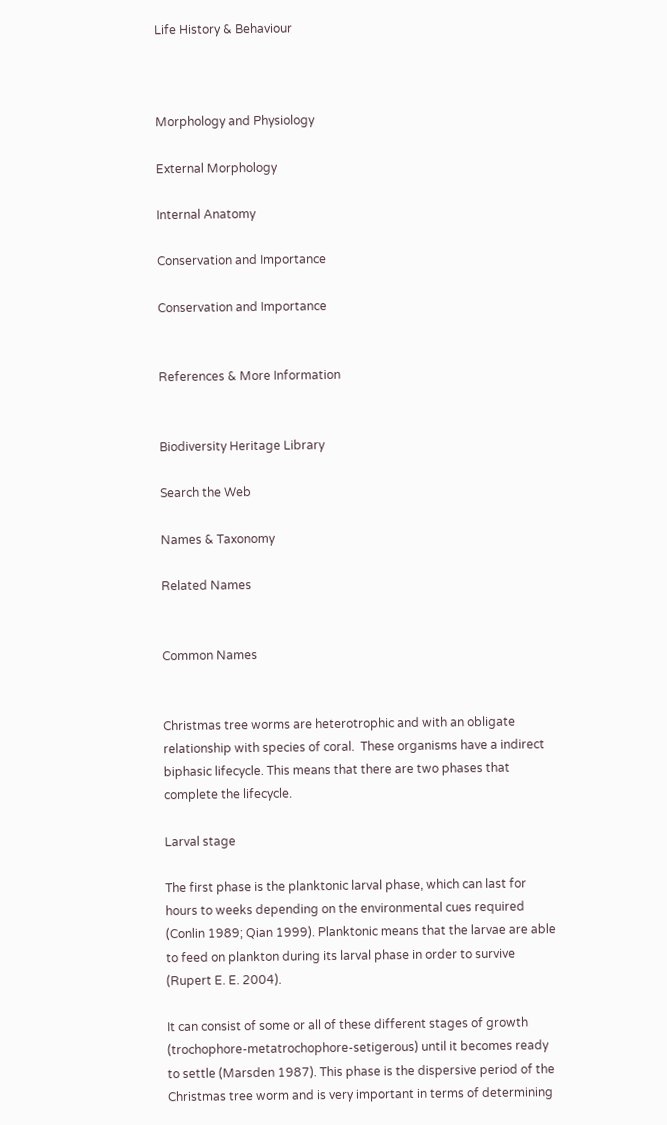Life History & Behaviour



Morphology and Physiology

External Morphology

Internal Anatomy

Conservation and Importance

Conservation and Importance


References & More Information


Biodiversity Heritage Library

Search the Web

Names & Taxonomy

Related Names


Common Names


Christmas tree worms are heterotrophic and with an obligate relationship with species of coral.  These organisms have a indirect biphasic lifecycle. This means that there are two phases that complete the lifecycle.

Larval stage

The first phase is the planktonic larval phase, which can last for hours to weeks depending on the environmental cues required (Conlin 1989; Qian 1999). Planktonic means that the larvae are able to feed on plankton during its larval phase in order to survive (Rupert E. E. 2004).

It can consist of some or all of these different stages of growth (trochophore-metatrochophore-setigerous) until it becomes ready to settle (Marsden 1987). This phase is the dispersive period of the Christmas tree worm and is very important in terms of determining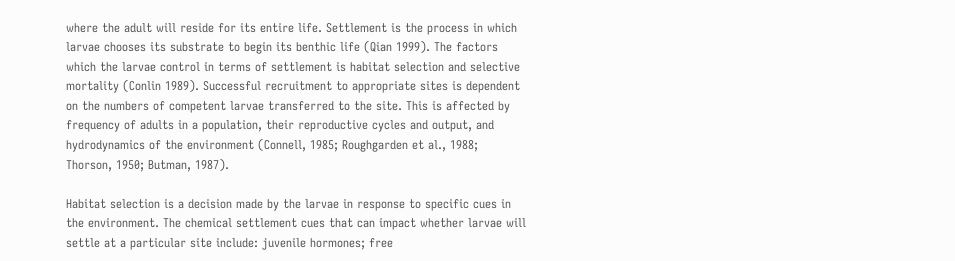where the adult will reside for its entire life. Settlement is the process in which larvae chooses its substrate to begin its benthic life (Qian 1999). The factors which the larvae control in terms of settlement is habitat selection and selective mortality (Conlin 1989). Successful recruitment to appropriate sites is dependent on the numbers of competent larvae transferred to the site. This is affected by frequency of adults in a population, their reproductive cycles and output, and hydrodynamics of the environment (Connell, 1985; Roughgarden et al., 1988; Thorson, 1950; Butman, 1987).

Habitat selection is a decision made by the larvae in response to specific cues in the environment. The chemical settlement cues that can impact whether larvae will settle at a particular site include: juvenile hormones; free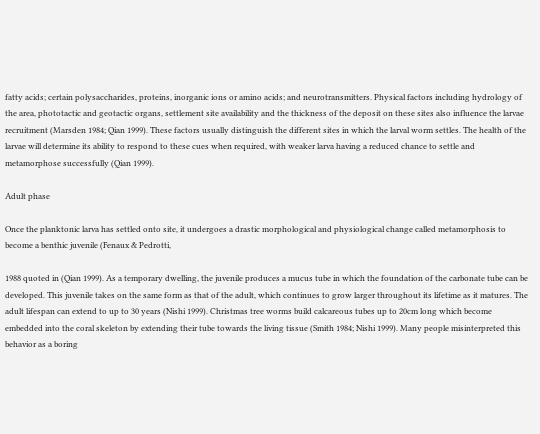fatty acids; certain polysaccharides, proteins, inorganic ions or amino acids; and neurotransmitters. Physical factors including hydrology of the area, phototactic and geotactic organs, settlement site availability and the thickness of the deposit on these sites also influence the larvae recruitment (Marsden 1984; Qian 1999). These factors usually distinguish the different sites in which the larval worm settles. The health of the larvae will determine its ability to respond to these cues when required, with weaker larva having a reduced chance to settle and metamorphose successfully (Qian 1999).

Adult phase

Once the planktonic larva has settled onto site, it undergoes a drastic morphological and physiological change called metamorphosis to become a benthic juvenile (Fenaux & Pedrotti,

1988 quoted in (Qian 1999). As a temporary dwelling, the juvenile produces a mucus tube in which the foundation of the carbonate tube can be developed. This juvenile takes on the same form as that of the adult, which continues to grow larger throughout its lifetime as it matures. The adult lifespan can extend to up to 30 years (Nishi 1999). Christmas tree worms build calcareous tubes up to 20cm long which become embedded into the coral skeleton by extending their tube towards the living tissue (Smith 1984; Nishi 1999). Many people misinterpreted this behavior as a boring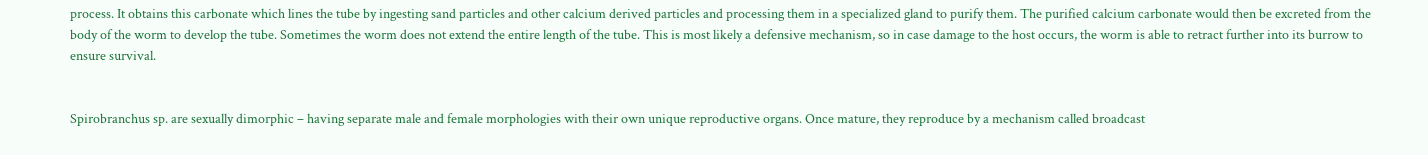process. It obtains this carbonate which lines the tube by ingesting sand particles and other calcium derived particles and processing them in a specialized gland to purify them. The purified calcium carbonate would then be excreted from the body of the worm to develop the tube. Sometimes the worm does not extend the entire length of the tube. This is most likely a defensive mechanism, so in case damage to the host occurs, the worm is able to retract further into its burrow to ensure survival.


Spirobranchus sp. are sexually dimorphic – having separate male and female morphologies with their own unique reproductive organs. Once mature, they reproduce by a mechanism called broadcast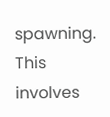spawning. This involves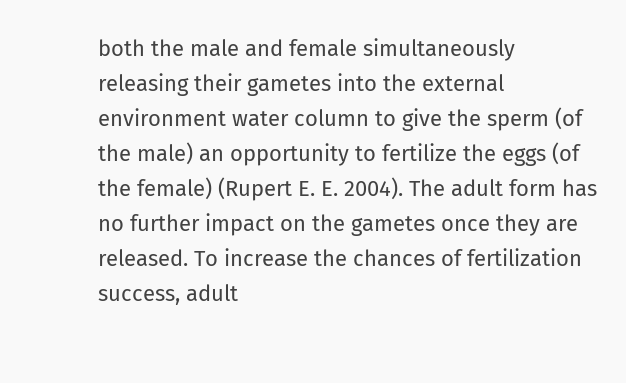both the male and female simultaneously releasing their gametes into the external environment water column to give the sperm (of the male) an opportunity to fertilize the eggs (of the female) (Rupert E. E. 2004). The adult form has no further impact on the gametes once they are released. To increase the chances of fertilization success, adult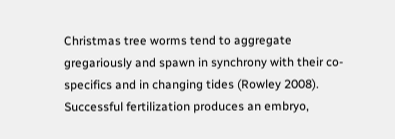Christmas tree worms tend to aggregate gregariously and spawn in synchrony with their co-specifics and in changing tides (Rowley 2008). Successful fertilization produces an embryo,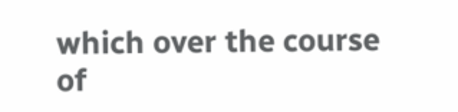which over the course of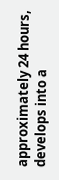approximately 24 hours, develops into a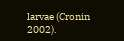larvae (Cronin 2002).